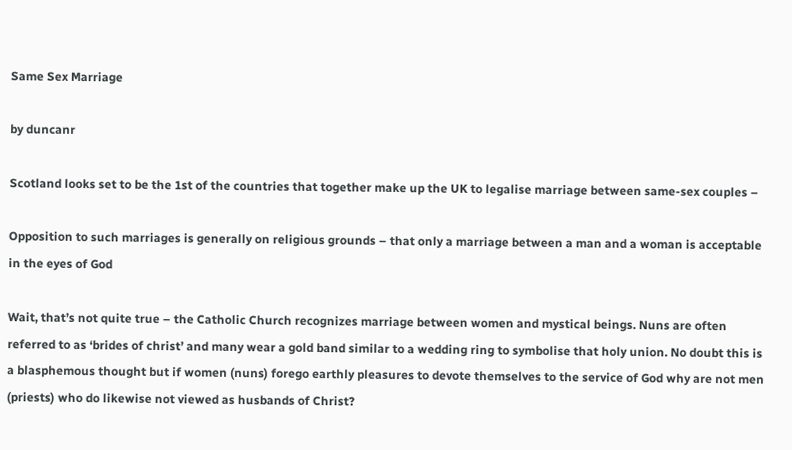Same Sex Marriage

by duncanr

Scotland looks set to be the 1st of the countries that together make up the UK to legalise marriage between same-sex couples –

Opposition to such marriages is generally on religious grounds – that only a marriage between a man and a woman is acceptable in the eyes of God

Wait, that’s not quite true – the Catholic Church recognizes marriage between women and mystical beings. Nuns are often referred to as ‘brides of christ’ and many wear a gold band similar to a wedding ring to symbolise that holy union. No doubt this is a blasphemous thought but if women (nuns) forego earthly pleasures to devote themselves to the service of God why are not men (priests) who do likewise not viewed as husbands of Christ?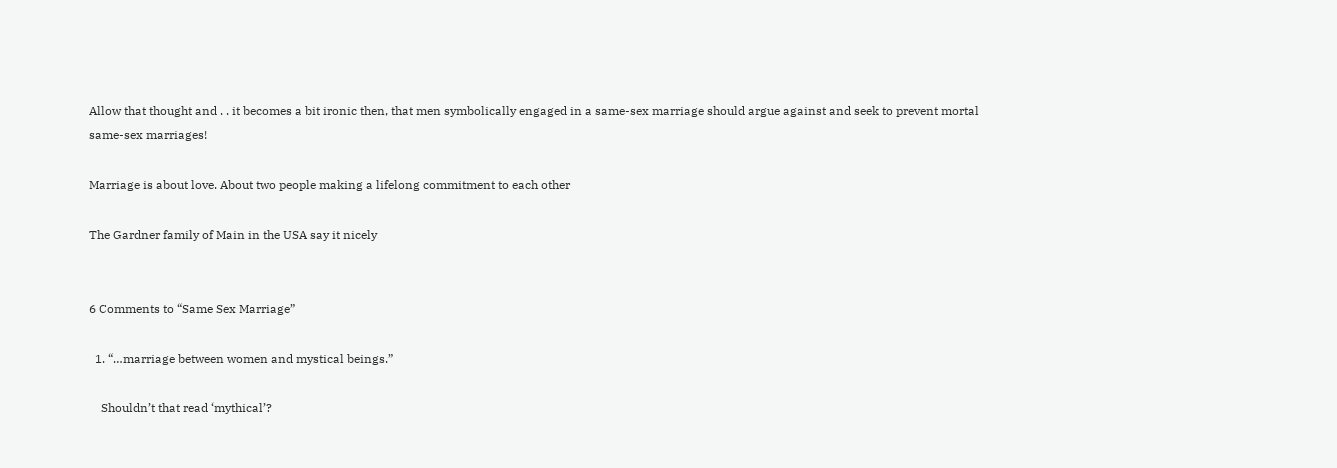Allow that thought and . . it becomes a bit ironic then, that men symbolically engaged in a same-sex marriage should argue against and seek to prevent mortal same-sex marriages!

Marriage is about love. About two people making a lifelong commitment to each other

The Gardner family of Main in the USA say it nicely


6 Comments to “Same Sex Marriage”

  1. “…marriage between women and mystical beings.”

    Shouldn’t that read ‘mythical’?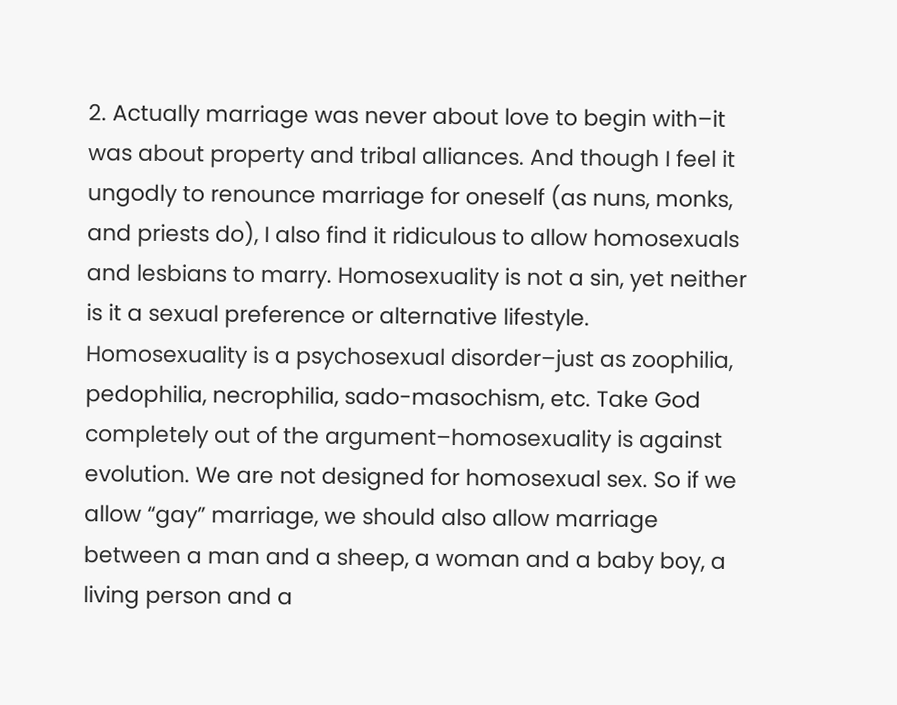2. Actually marriage was never about love to begin with–it was about property and tribal alliances. And though I feel it ungodly to renounce marriage for oneself (as nuns, monks, and priests do), I also find it ridiculous to allow homosexuals and lesbians to marry. Homosexuality is not a sin, yet neither is it a sexual preference or alternative lifestyle. Homosexuality is a psychosexual disorder–just as zoophilia, pedophilia, necrophilia, sado-masochism, etc. Take God completely out of the argument–homosexuality is against evolution. We are not designed for homosexual sex. So if we allow “gay” marriage, we should also allow marriage between a man and a sheep, a woman and a baby boy, a living person and a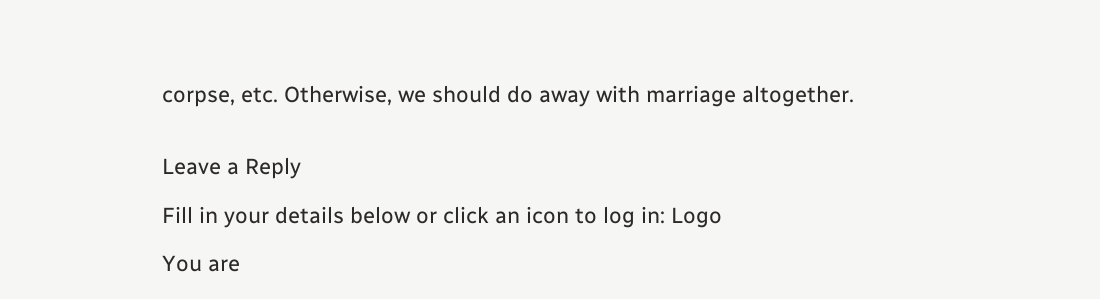corpse, etc. Otherwise, we should do away with marriage altogether.


Leave a Reply

Fill in your details below or click an icon to log in: Logo

You are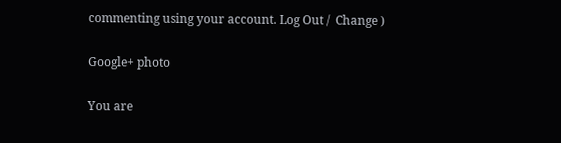commenting using your account. Log Out /  Change )

Google+ photo

You are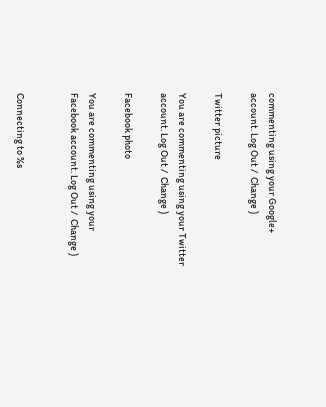commenting using your Google+ account. Log Out /  Change )

Twitter picture

You are commenting using your Twitter account. Log Out /  Change )

Facebook photo

You are commenting using your Facebook account. Log Out /  Change )


Connecting to %s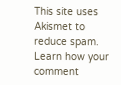This site uses Akismet to reduce spam. Learn how your comment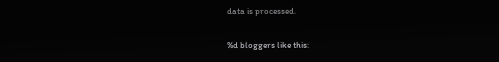data is processed.

%d bloggers like this: